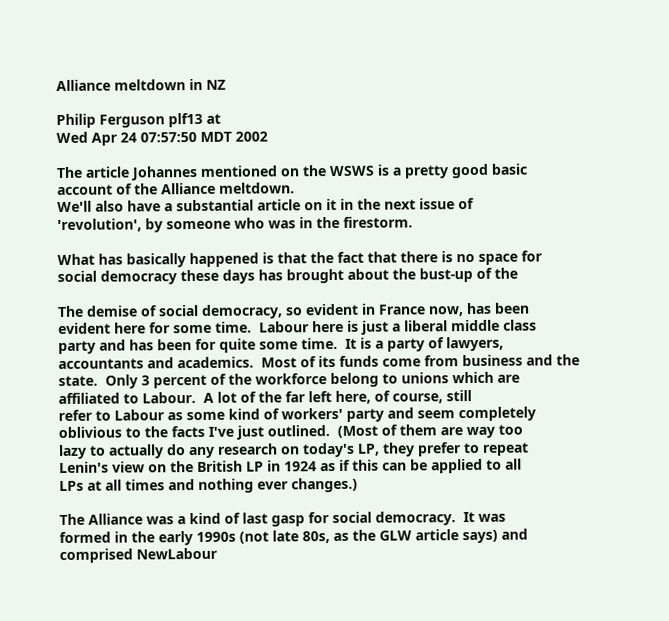Alliance meltdown in NZ

Philip Ferguson plf13 at
Wed Apr 24 07:57:50 MDT 2002

The article Johannes mentioned on the WSWS is a pretty good basic
account of the Alliance meltdown.
We'll also have a substantial article on it in the next issue of
'revolution', by someone who was in the firestorm.

What has basically happened is that the fact that there is no space for
social democracy these days has brought about the bust-up of the

The demise of social democracy, so evident in France now, has been
evident here for some time.  Labour here is just a liberal middle class
party and has been for quite some time.  It is a party of lawyers,
accountants and academics.  Most of its funds come from business and the
state.  Only 3 percent of the workforce belong to unions which are
affiliated to Labour.  A lot of the far left here, of course, still
refer to Labour as some kind of workers' party and seem completely
oblivious to the facts I've just outlined.  (Most of them are way too
lazy to actually do any research on today's LP, they prefer to repeat
Lenin's view on the British LP in 1924 as if this can be applied to all
LPs at all times and nothing ever changes.)

The Alliance was a kind of last gasp for social democracy.  It was
formed in the early 1990s (not late 80s, as the GLW article says) and
comprised NewLabour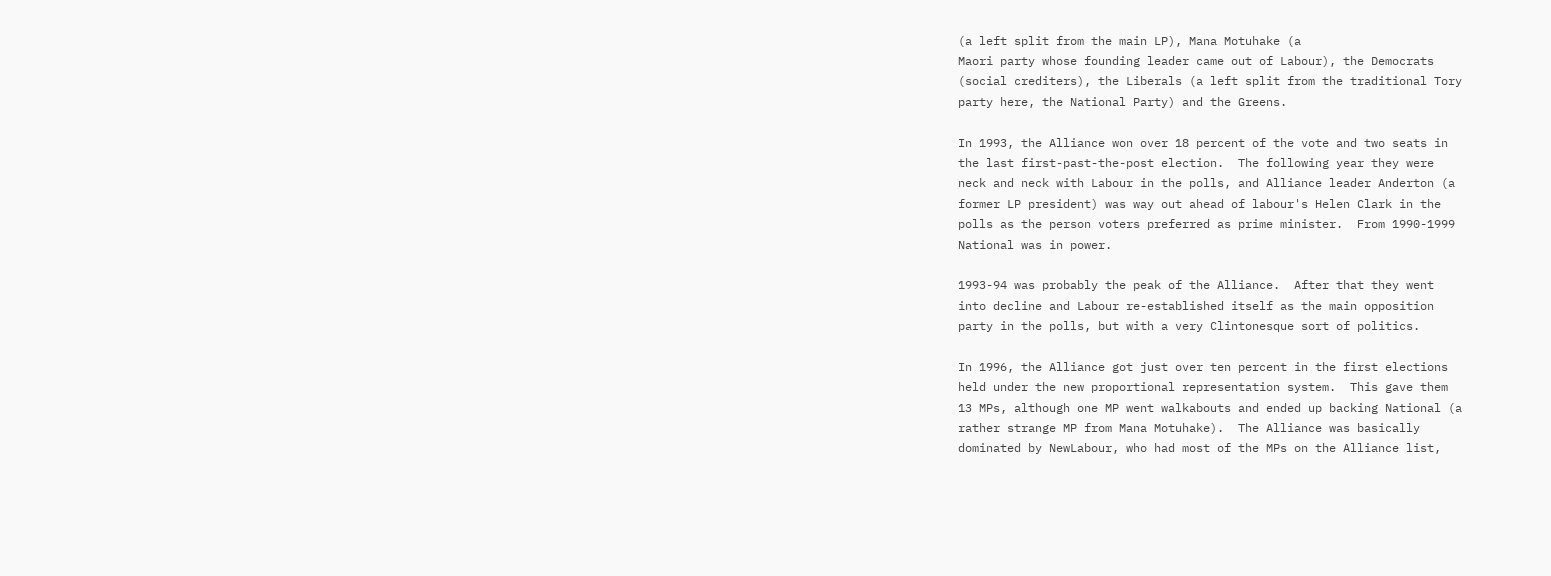(a left split from the main LP), Mana Motuhake (a
Maori party whose founding leader came out of Labour), the Democrats
(social crediters), the Liberals (a left split from the traditional Tory
party here, the National Party) and the Greens.

In 1993, the Alliance won over 18 percent of the vote and two seats in
the last first-past-the-post election.  The following year they were
neck and neck with Labour in the polls, and Alliance leader Anderton (a
former LP president) was way out ahead of labour's Helen Clark in the
polls as the person voters preferred as prime minister.  From 1990-1999
National was in power.

1993-94 was probably the peak of the Alliance.  After that they went
into decline and Labour re-established itself as the main opposition
party in the polls, but with a very Clintonesque sort of politics.

In 1996, the Alliance got just over ten percent in the first elections
held under the new proportional representation system.  This gave them
13 MPs, although one MP went walkabouts and ended up backing National (a
rather strange MP from Mana Motuhake).  The Alliance was basically
dominated by NewLabour, who had most of the MPs on the Alliance list,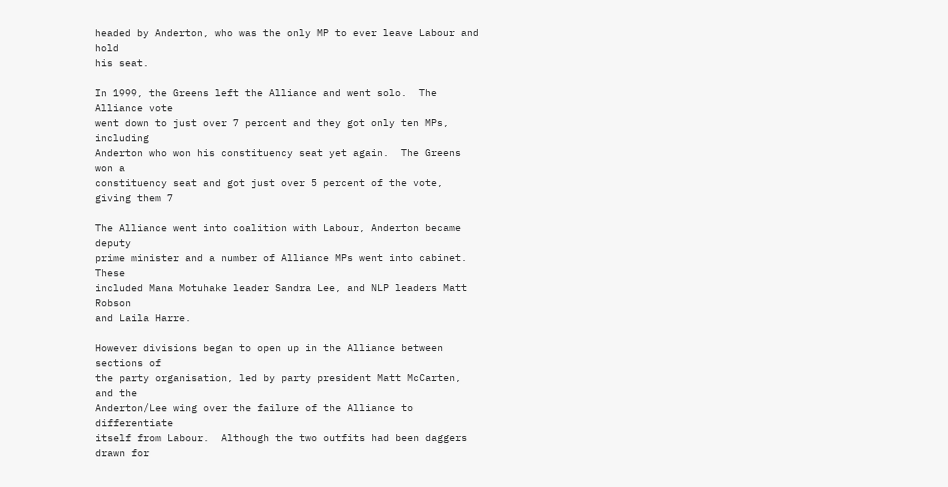headed by Anderton, who was the only MP to ever leave Labour and hold
his seat.

In 1999, the Greens left the Alliance and went solo.  The Alliance vote
went down to just over 7 percent and they got only ten MPs, including
Anderton who won his constituency seat yet again.  The Greens won a
constituency seat and got just over 5 percent of the vote, giving them 7

The Alliance went into coalition with Labour, Anderton became deputy
prime minister and a number of Alliance MPs went into cabinet.  These
included Mana Motuhake leader Sandra Lee, and NLP leaders Matt Robson
and Laila Harre.

However divisions began to open up in the Alliance between sections of
the party organisation, led by party president Matt McCarten, and the
Anderton/Lee wing over the failure of the Alliance to differentiate
itself from Labour.  Although the two outfits had been daggers drawn for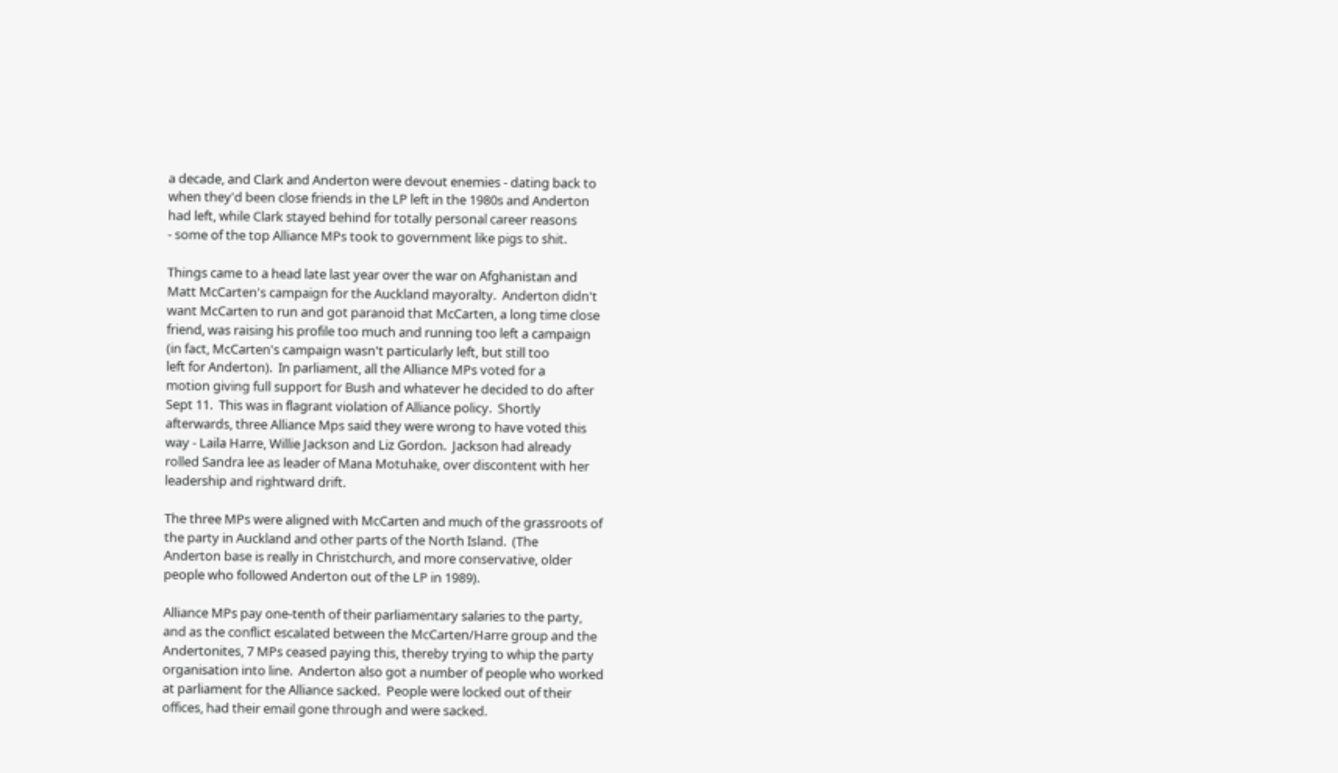a decade, and Clark and Anderton were devout enemies - dating back to
when they'd been close friends in the LP left in the 1980s and Anderton
had left, while Clark stayed behind for totally personal career reasons
- some of the top Alliance MPs took to government like pigs to shit.

Things came to a head late last year over the war on Afghanistan and
Matt McCarten's campaign for the Auckland mayoralty.  Anderton didn't
want McCarten to run and got paranoid that McCarten, a long time close
friend, was raising his profile too much and running too left a campaign
(in fact, McCarten's campaign wasn't particularly left, but still too
left for Anderton).  In parliament, all the Alliance MPs voted for a
motion giving full support for Bush and whatever he decided to do after
Sept 11.  This was in flagrant violation of Alliance policy.  Shortly
afterwards, three Alliance Mps said they were wrong to have voted this
way - Laila Harre, Willie Jackson and Liz Gordon.  Jackson had already
rolled Sandra lee as leader of Mana Motuhake, over discontent with her
leadership and rightward drift.

The three MPs were aligned with McCarten and much of the grassroots of
the party in Auckland and other parts of the North Island.  (The
Anderton base is really in Christchurch, and more conservative, older
people who followed Anderton out of the LP in 1989).

Alliance MPs pay one-tenth of their parliamentary salaries to the party,
and as the conflict escalated between the McCarten/Harre group and the
Andertonites, 7 MPs ceased paying this, thereby trying to whip the party
organisation into line.  Anderton also got a number of people who worked
at parliament for the Alliance sacked.  People were locked out of their
offices, had their email gone through and were sacked.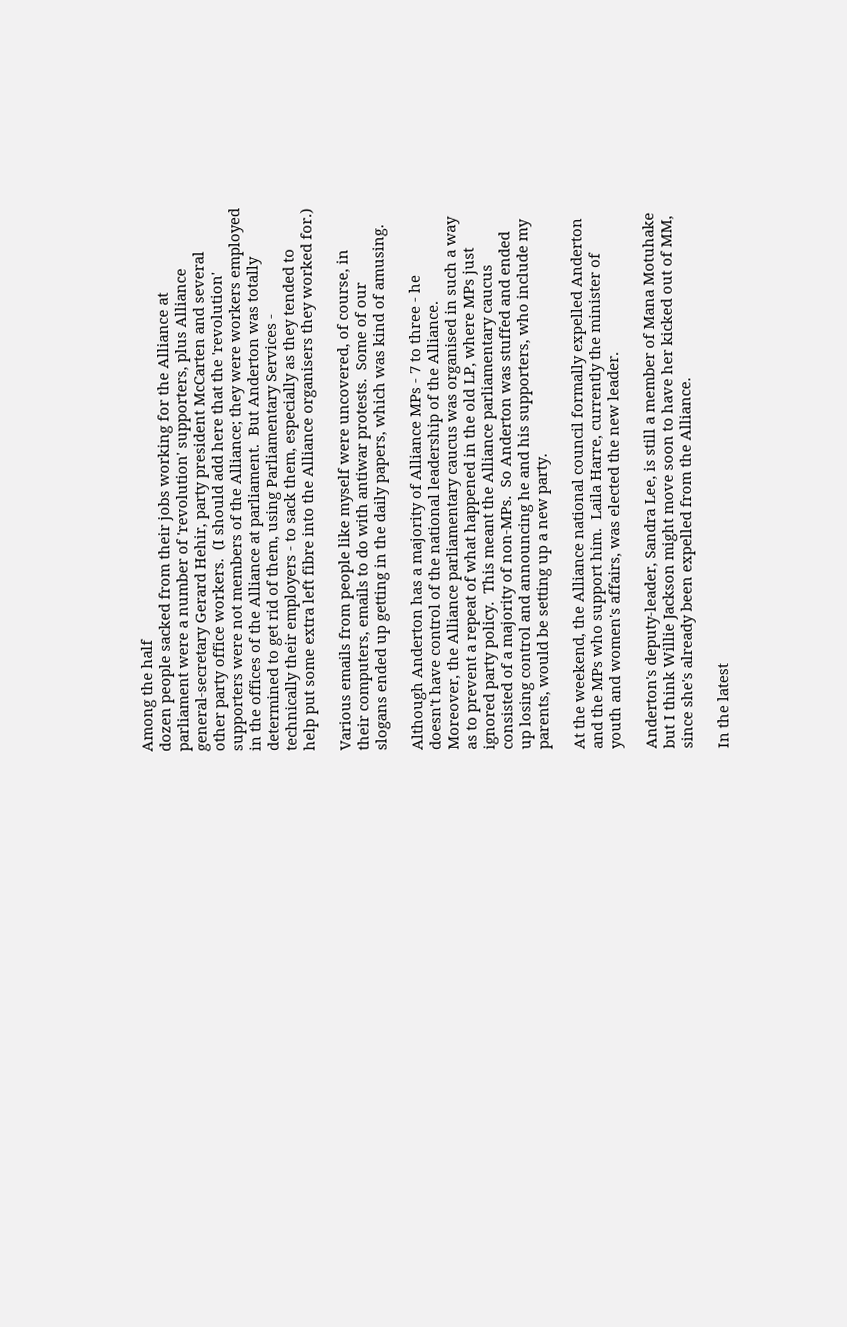Among the half
dozen people sacked from their jobs working for the Alliance at
parliament were a number of 'revolution' supporters, plus Alliance
general-secretary Gerard Hehir, party president McCarten and several
other party office workers.  (I should add here that the 'revolution'
supporters were not members of the Alliance; they were workers employed
in the offices of the Alliance at parliament.  But Anderton was totally
determined to get rid of them, using Parliamentary Services -
technically their employers - to sack them, especially as they tended to
help put some extra left fibre into the Alliance organisers they worked for.)

Various emails from people like myself were uncovered, of course, in
their computers, emails to do with antiwar protests.  Some of our
slogans ended up getting in the daily papers, which was kind of amusing.

Although Anderton has a majority of Alliance MPs - 7 to three - he
doesn't have control of the national leadership of the Alliance.
Moreover, the Alliance parliamentary caucus was organised in such a way
as to prevent a repeat of what happened in the old LP, where MPs just
ignored party policy.  This meant the Alliance parliamentary caucus
consisted of a majority of non-MPs.  So Anderton was stuffed and ended
up losing control and announcing he and his supporters, who include my
parents, would be setting up a new party.

At the weekend, the Alliance national council formally expelled Anderton
and the MPs who support him.  Laila Harre, currently the minister of
youth and women's affairs, was elected the new leader.

Anderton's deputy-leader, Sandra Lee, is still a member of Mana Motuhake
but I think Willie Jackson might move soon to have her kicked out of MM,
since she's already been expelled from the Alliance.

In the latest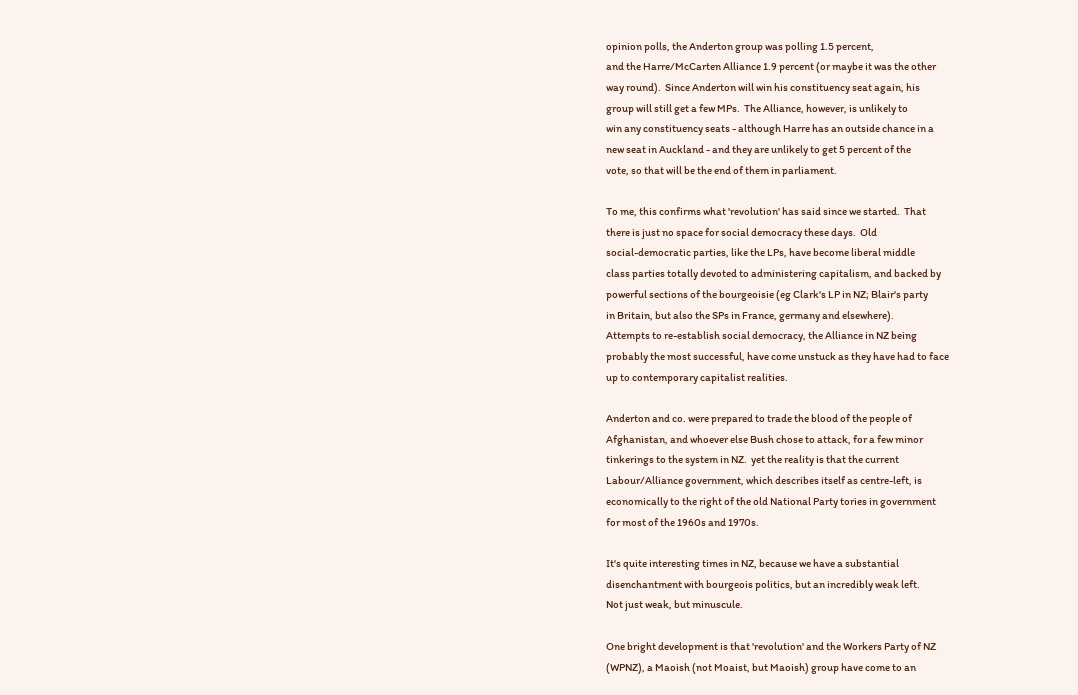opinion polls, the Anderton group was polling 1.5 percent,
and the Harre/McCarten Alliance 1.9 percent (or maybe it was the other
way round).  Since Anderton will win his constituency seat again, his
group will still get a few MPs.  The Alliance, however, is unlikely to
win any constituency seats - although Harre has an outside chance in a
new seat in Auckland - and they are unlikely to get 5 percent of the
vote, so that will be the end of them in parliament.

To me, this confirms what 'revolution' has said since we started.  That
there is just no space for social democracy these days.  Old
social-democratic parties, like the LPs, have become liberal middle
class parties totally devoted to administering capitalism, and backed by
powerful sections of the bourgeoisie (eg Clark's LP in NZ; Blair's party
in Britain, but also the SPs in France, germany and elsewhere).
Attempts to re-establish social democracy, the Alliance in NZ being
probably the most successful, have come unstuck as they have had to face
up to contemporary capitalist realities.

Anderton and co. were prepared to trade the blood of the people of
Afghanistan, and whoever else Bush chose to attack, for a few minor
tinkerings to the system in NZ.  yet the reality is that the current
Labour/Alliance government, which describes itself as centre-left, is
economically to the right of the old National Party tories in government
for most of the 1960s and 1970s.

It's quite interesting times in NZ, because we have a substantial
disenchantment with bourgeois politics, but an incredibly weak left.
Not just weak, but minuscule.

One bright development is that 'revolution' and the Workers Party of NZ
(WPNZ), a Maoish (not Moaist, but Maoish) group have come to an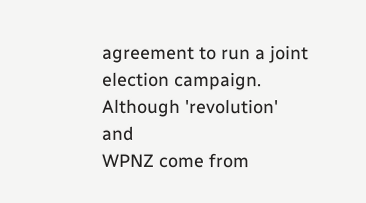agreement to run a joint election campaign.  Although 'revolution' and
WPNZ come from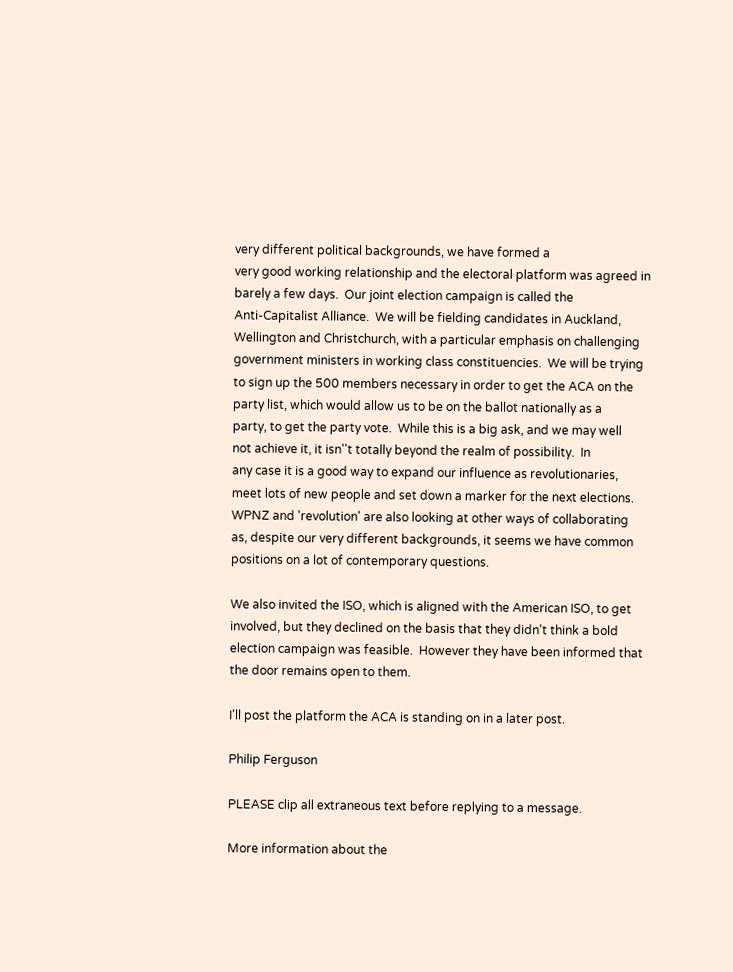very different political backgrounds, we have formed a
very good working relationship and the electoral platform was agreed in
barely a few days.  Our joint election campaign is called the
Anti-Capitalist Alliance.  We will be fielding candidates in Auckland,
Wellington and Christchurch, with a particular emphasis on challenging
government ministers in working class constituencies.  We will be trying
to sign up the 500 members necessary in order to get the ACA on the
party list, which would allow us to be on the ballot nationally as a
party, to get the party vote.  While this is a big ask, and we may well
not achieve it, it isn''t totally beyond the realm of possibility.  In
any case it is a good way to expand our influence as revolutionaries,
meet lots of new people and set down a marker for the next elections.
WPNZ and 'revolution' are also looking at other ways of collaborating
as, despite our very different backgrounds, it seems we have common
positions on a lot of contemporary questions.

We also invited the ISO, which is aligned with the American ISO, to get
involved, but they declined on the basis that they didn't think a bold
election campaign was feasible.  However they have been informed that
the door remains open to them.

I'll post the platform the ACA is standing on in a later post.

Philip Ferguson

PLEASE clip all extraneous text before replying to a message.

More information about the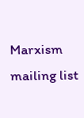Marxism mailing list